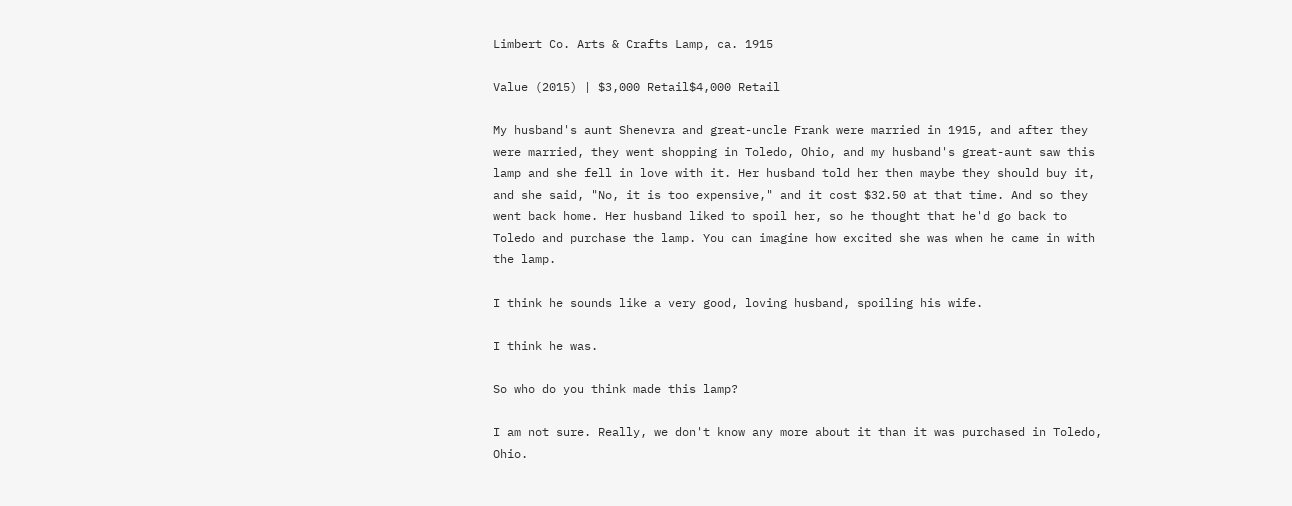Limbert Co. Arts & Crafts Lamp, ca. 1915

Value (2015) | $3,000 Retail$4,000 Retail

My husband's aunt Shenevra and great-uncle Frank were married in 1915, and after they were married, they went shopping in Toledo, Ohio, and my husband's great-aunt saw this lamp and she fell in love with it. Her husband told her then maybe they should buy it, and she said, "No, it is too expensive," and it cost $32.50 at that time. And so they went back home. Her husband liked to spoil her, so he thought that he'd go back to Toledo and purchase the lamp. You can imagine how excited she was when he came in with the lamp.

I think he sounds like a very good, loving husband, spoiling his wife.

I think he was.

So who do you think made this lamp?

I am not sure. Really, we don't know any more about it than it was purchased in Toledo, Ohio.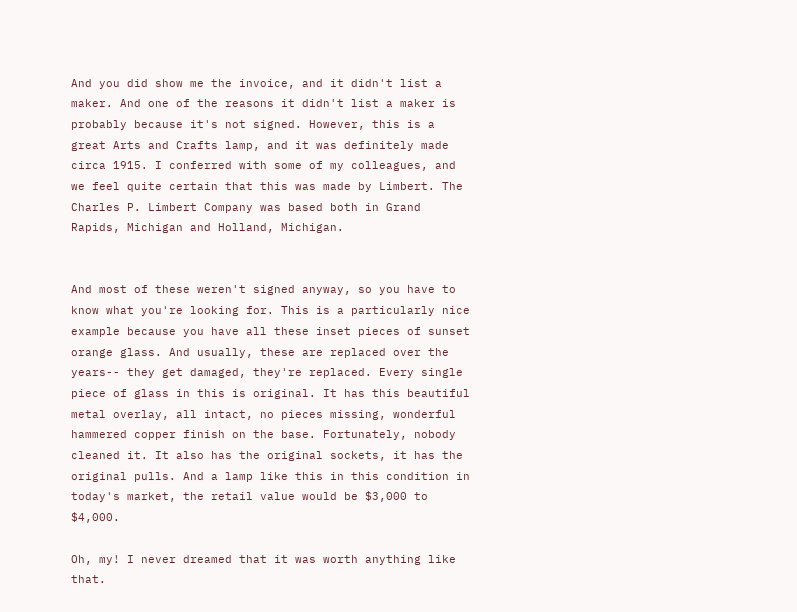And you did show me the invoice, and it didn't list a maker. And one of the reasons it didn't list a maker is probably because it's not signed. However, this is a great Arts and Crafts lamp, and it was definitely made circa 1915. I conferred with some of my colleagues, and we feel quite certain that this was made by Limbert. The Charles P. Limbert Company was based both in Grand Rapids, Michigan and Holland, Michigan.


And most of these weren't signed anyway, so you have to know what you're looking for. This is a particularly nice example because you have all these inset pieces of sunset orange glass. And usually, these are replaced over the years-- they get damaged, they're replaced. Every single piece of glass in this is original. It has this beautiful metal overlay, all intact, no pieces missing, wonderful hammered copper finish on the base. Fortunately, nobody cleaned it. It also has the original sockets, it has the original pulls. And a lamp like this in this condition in today's market, the retail value would be $3,000 to $4,000.

Oh, my! I never dreamed that it was worth anything like that.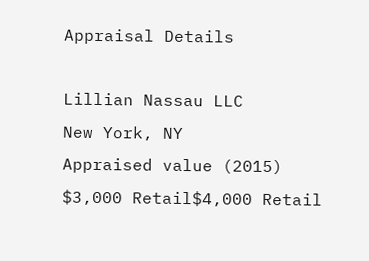Appraisal Details

Lillian Nassau LLC
New York, NY
Appraised value (2015)
$3,000 Retail$4,000 Retail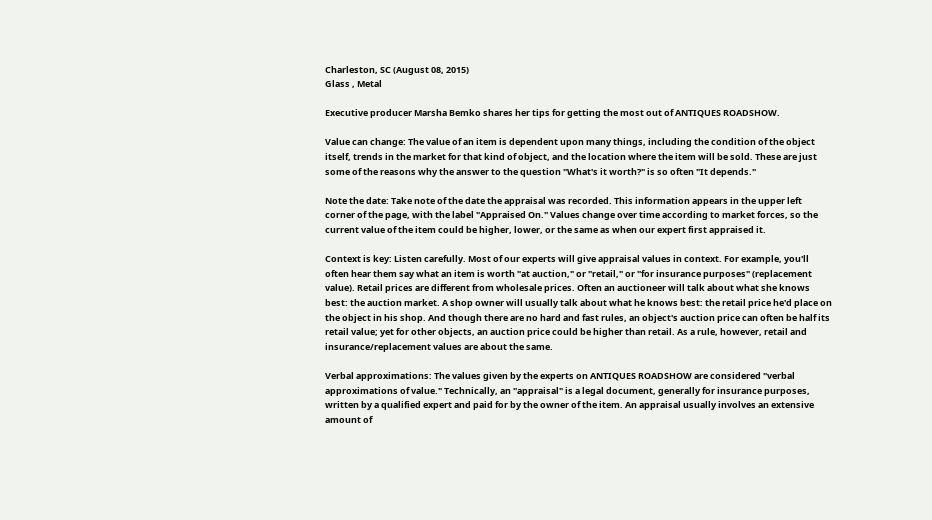Charleston, SC (August 08, 2015)
Glass , Metal

Executive producer Marsha Bemko shares her tips for getting the most out of ANTIQUES ROADSHOW.

Value can change: The value of an item is dependent upon many things, including the condition of the object itself, trends in the market for that kind of object, and the location where the item will be sold. These are just some of the reasons why the answer to the question "What's it worth?" is so often "It depends."

Note the date: Take note of the date the appraisal was recorded. This information appears in the upper left corner of the page, with the label "Appraised On." Values change over time according to market forces, so the current value of the item could be higher, lower, or the same as when our expert first appraised it.

Context is key: Listen carefully. Most of our experts will give appraisal values in context. For example, you'll often hear them say what an item is worth "at auction," or "retail," or "for insurance purposes" (replacement value). Retail prices are different from wholesale prices. Often an auctioneer will talk about what she knows best: the auction market. A shop owner will usually talk about what he knows best: the retail price he'd place on the object in his shop. And though there are no hard and fast rules, an object's auction price can often be half its retail value; yet for other objects, an auction price could be higher than retail. As a rule, however, retail and insurance/replacement values are about the same.

Verbal approximations: The values given by the experts on ANTIQUES ROADSHOW are considered "verbal approximations of value." Technically, an "appraisal" is a legal document, generally for insurance purposes, written by a qualified expert and paid for by the owner of the item. An appraisal usually involves an extensive amount of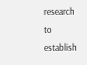research to establish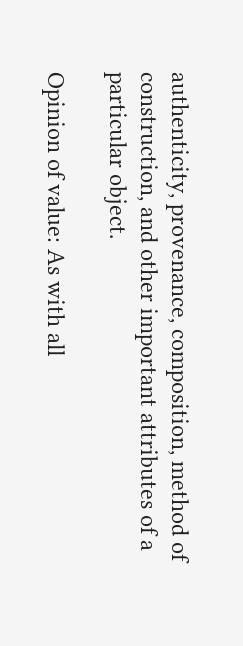authenticity, provenance, composition, method of construction, and other important attributes of a particular object.

Opinion of value: As with all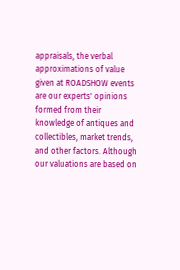appraisals, the verbal approximations of value given at ROADSHOW events are our experts' opinions formed from their knowledge of antiques and collectibles, market trends, and other factors. Although our valuations are based on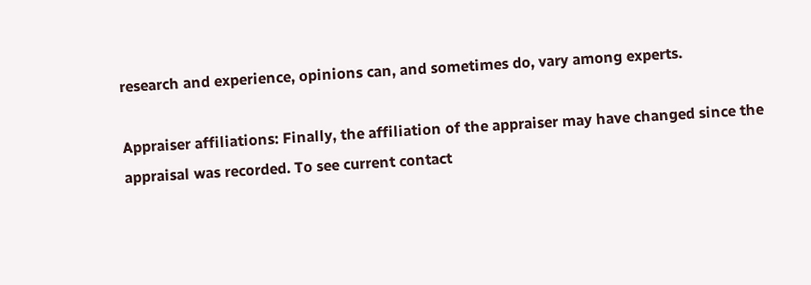research and experience, opinions can, and sometimes do, vary among experts.

Appraiser affiliations: Finally, the affiliation of the appraiser may have changed since the appraisal was recorded. To see current contact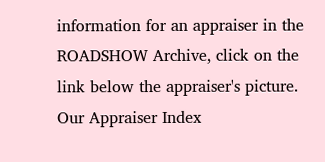information for an appraiser in the ROADSHOW Archive, click on the link below the appraiser's picture. Our Appraiser Index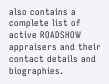also contains a complete list of active ROADSHOW appraisers and their contact details and biographies.